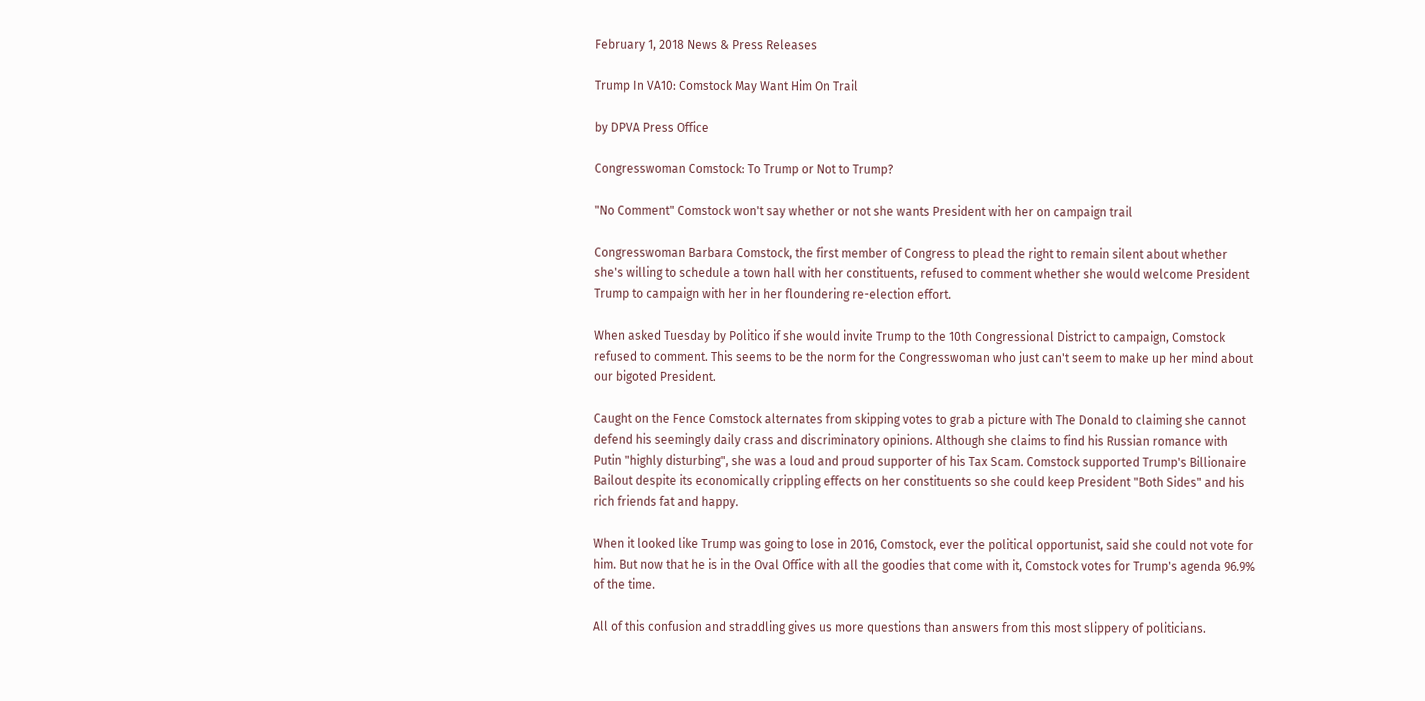February 1, 2018 News & Press Releases

Trump In VA10: Comstock May Want Him On Trail

by DPVA Press Office

Congresswoman Comstock: To Trump or Not to Trump?

"No Comment" Comstock won't say whether or not she wants President with her on campaign trail

Congresswoman Barbara Comstock, the first member of Congress to plead the right to remain silent about whether she's willing to schedule a town hall with her constituents, refused to comment whether she would welcome President Trump to campaign with her in her floundering re-election effort.

When asked Tuesday by Politico if she would invite Trump to the 10th Congressional District to campaign, Comstock refused to comment. This seems to be the norm for the Congresswoman who just can't seem to make up her mind about our bigoted President.

Caught on the Fence Comstock alternates from skipping votes to grab a picture with The Donald to claiming she cannot defend his seemingly daily crass and discriminatory opinions. Although she claims to find his Russian romance with Putin "highly disturbing", she was a loud and proud supporter of his Tax Scam. Comstock supported Trump's Billionaire Bailout despite its economically crippling effects on her constituents so she could keep President "Both Sides" and his rich friends fat and happy.

When it looked like Trump was going to lose in 2016, Comstock, ever the political opportunist, said she could not vote for him. But now that he is in the Oval Office with all the goodies that come with it, Comstock votes for Trump's agenda 96.9% of the time.

All of this confusion and straddling gives us more questions than answers from this most slippery of politicians.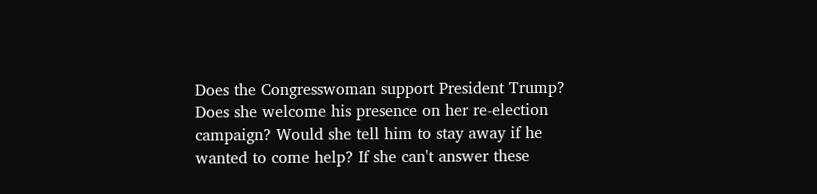Does the Congresswoman support President Trump? Does she welcome his presence on her re-election campaign? Would she tell him to stay away if he wanted to come help? If she can't answer these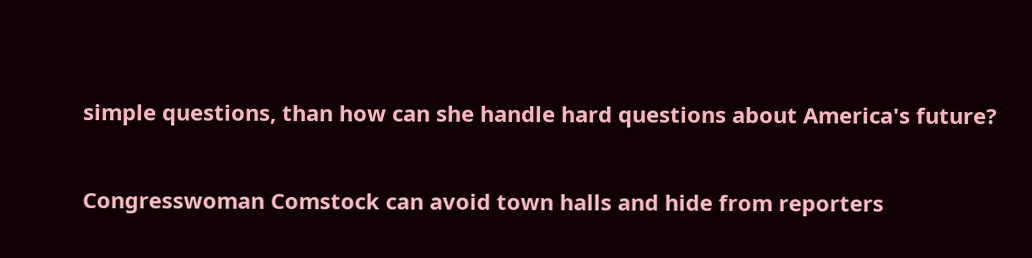simple questions, than how can she handle hard questions about America's future?

Congresswoman Comstock can avoid town halls and hide from reporters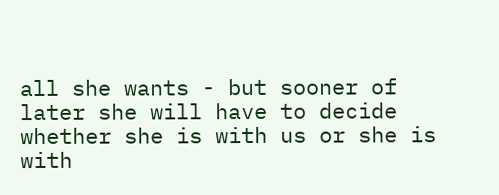all she wants - but sooner of later she will have to decide whether she is with us or she is with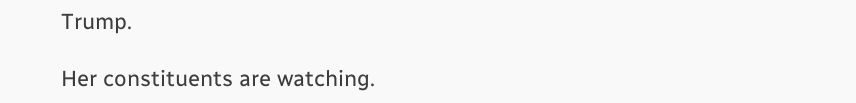Trump.

Her constituents are watching.